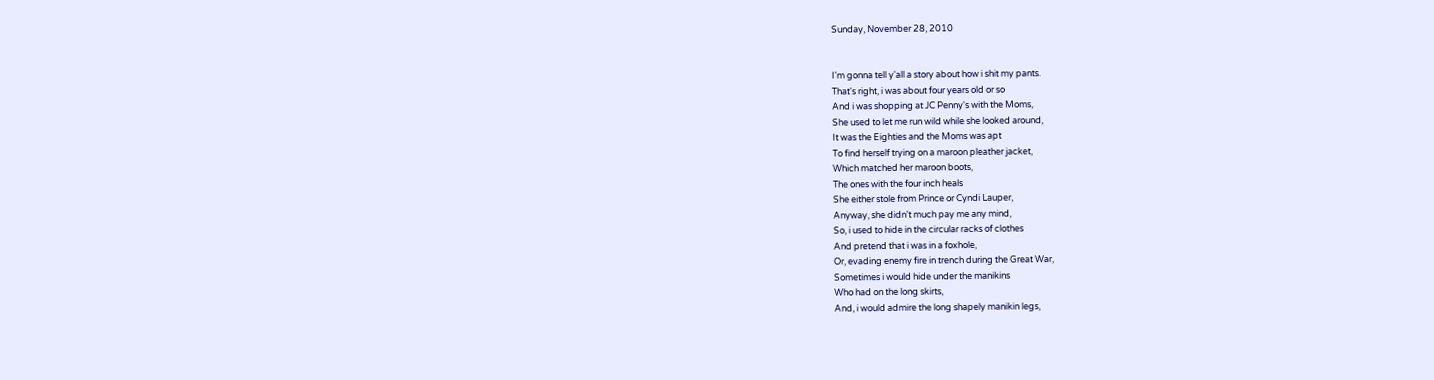Sunday, November 28, 2010


I'm gonna tell y'all a story about how i shit my pants.
That's right, i was about four years old or so
And i was shopping at JC Penny's with the Moms,
She used to let me run wild while she looked around,
It was the Eighties and the Moms was apt
To find herself trying on a maroon pleather jacket,
Which matched her maroon boots,
The ones with the four inch heals
She either stole from Prince or Cyndi Lauper,
Anyway, she didn't much pay me any mind,
So, i used to hide in the circular racks of clothes
And pretend that i was in a foxhole,
Or, evading enemy fire in trench during the Great War,
Sometimes i would hide under the manikins
Who had on the long skirts,
And, i would admire the long shapely manikin legs,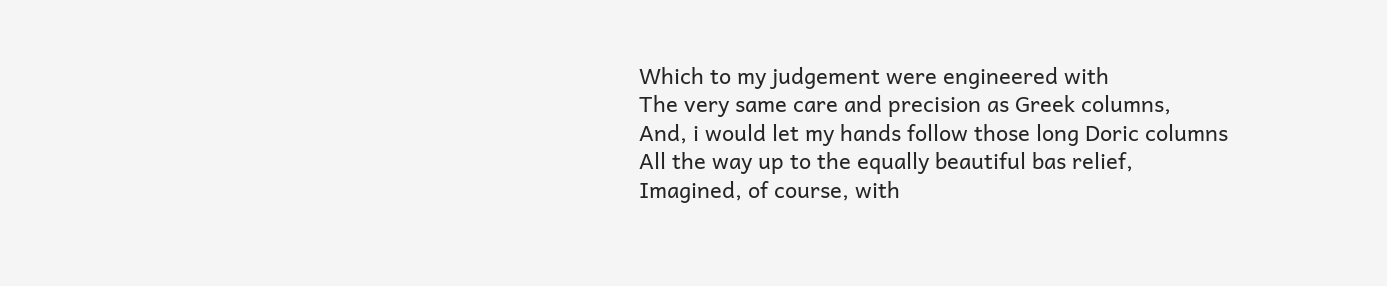Which to my judgement were engineered with
The very same care and precision as Greek columns,
And, i would let my hands follow those long Doric columns
All the way up to the equally beautiful bas relief,
Imagined, of course, with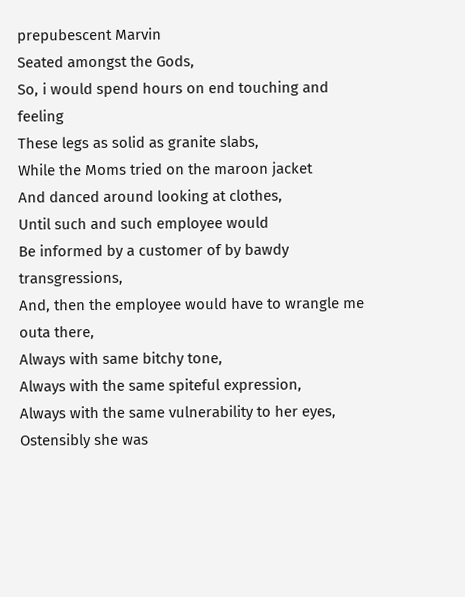prepubescent Marvin
Seated amongst the Gods,
So, i would spend hours on end touching and feeling
These legs as solid as granite slabs,
While the Moms tried on the maroon jacket
And danced around looking at clothes,
Until such and such employee would
Be informed by a customer of by bawdy transgressions,
And, then the employee would have to wrangle me outa there,
Always with same bitchy tone,
Always with the same spiteful expression,
Always with the same vulnerability to her eyes,
Ostensibly she was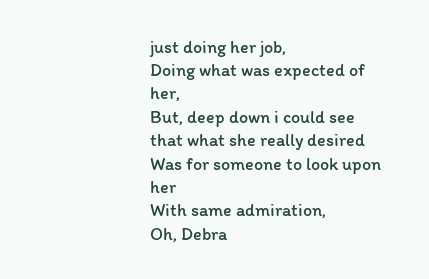just doing her job,
Doing what was expected of her,
But, deep down i could see that what she really desired
Was for someone to look upon her
With same admiration,
Oh, Debra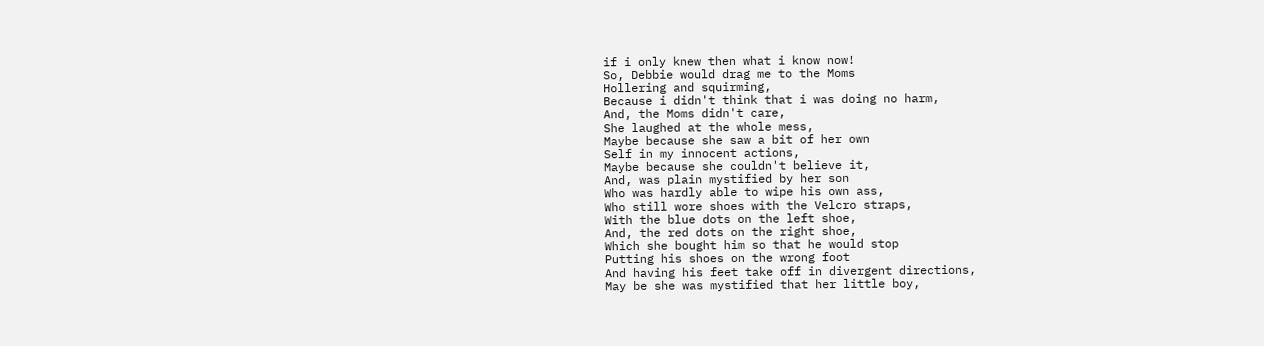if i only knew then what i know now!
So, Debbie would drag me to the Moms
Hollering and squirming,
Because i didn't think that i was doing no harm,
And, the Moms didn't care,
She laughed at the whole mess,
Maybe because she saw a bit of her own
Self in my innocent actions,
Maybe because she couldn't believe it,
And, was plain mystified by her son
Who was hardly able to wipe his own ass,
Who still wore shoes with the Velcro straps,
With the blue dots on the left shoe,
And, the red dots on the right shoe,
Which she bought him so that he would stop
Putting his shoes on the wrong foot
And having his feet take off in divergent directions,
May be she was mystified that her little boy,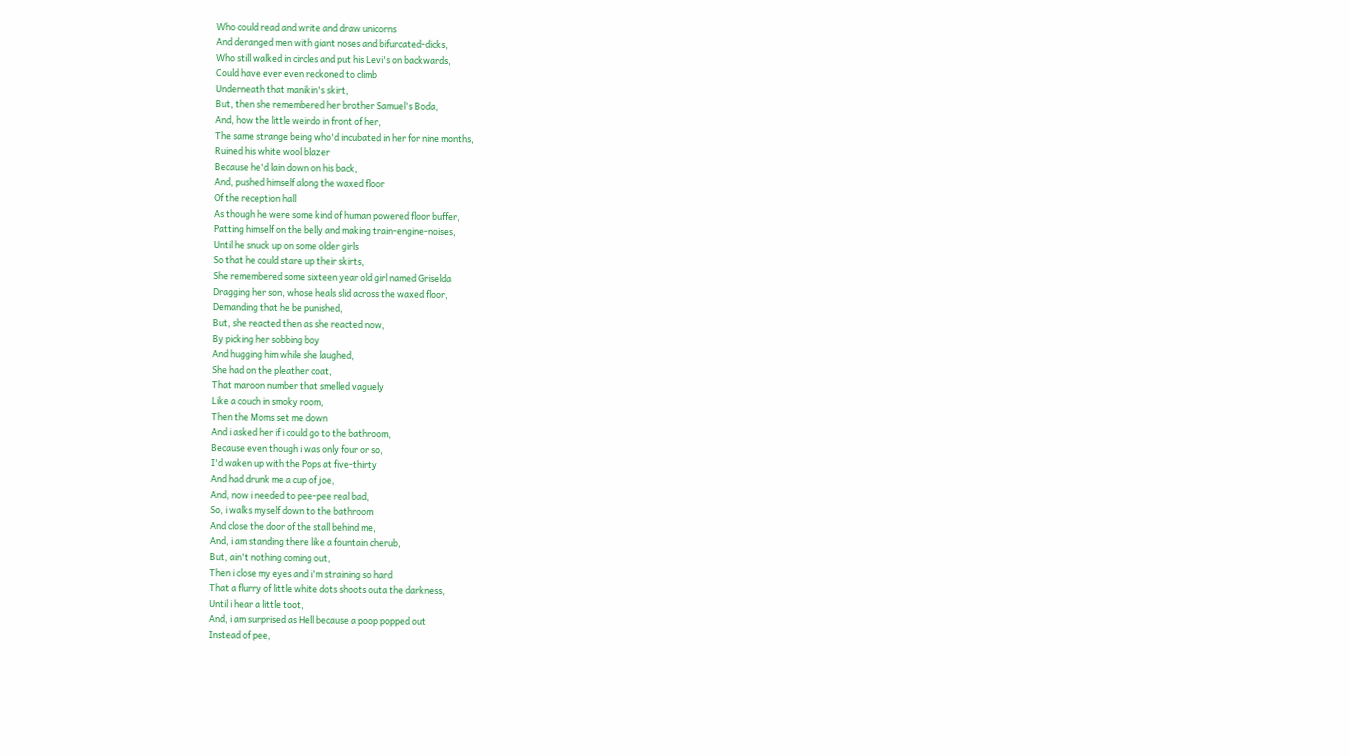Who could read and write and draw unicorns
And deranged men with giant noses and bifurcated-dicks,
Who still walked in circles and put his Levi's on backwards,
Could have ever even reckoned to climb
Underneath that manikin's skirt,
But, then she remembered her brother Samuel's Boda,
And, how the little weirdo in front of her,
The same strange being who'd incubated in her for nine months,
Ruined his white wool blazer
Because he'd lain down on his back,
And, pushed himself along the waxed floor
Of the reception hall
As though he were some kind of human powered floor buffer,
Patting himself on the belly and making train-engine-noises,
Until he snuck up on some older girls
So that he could stare up their skirts,
She remembered some sixteen year old girl named Griselda
Dragging her son, whose heals slid across the waxed floor,
Demanding that he be punished,
But, she reacted then as she reacted now,
By picking her sobbing boy
And hugging him while she laughed,
She had on the pleather coat,
That maroon number that smelled vaguely
Like a couch in smoky room,
Then the Moms set me down
And i asked her if i could go to the bathroom,
Because even though i was only four or so,
I'd waken up with the Pops at five-thirty
And had drunk me a cup of joe,
And, now i needed to pee-pee real bad,
So, i walks myself down to the bathroom
And close the door of the stall behind me,
And, i am standing there like a fountain cherub,
But, ain't nothing coming out,
Then i close my eyes and i'm straining so hard
That a flurry of little white dots shoots outa the darkness,
Until i hear a little toot,
And, i am surprised as Hell because a poop popped out
Instead of pee,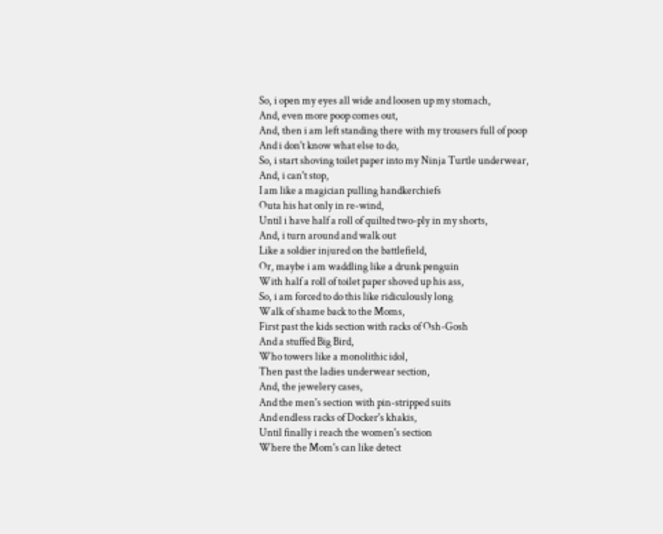So, i open my eyes all wide and loosen up my stomach,
And, even more poop comes out,
And, then i am left standing there with my trousers full of poop
And i don't know what else to do,
So, i start shoving toilet paper into my Ninja Turtle underwear,
And, i can't stop,
I am like a magician pulling handkerchiefs
Outa his hat only in re-wind,
Until i have half a roll of quilted two-ply in my shorts,
And, i turn around and walk out
Like a soldier injured on the battlefield,
Or, maybe i am waddling like a drunk penguin
With half a roll of toilet paper shoved up his ass,
So, i am forced to do this like ridiculously long
Walk of shame back to the Moms,
First past the kids section with racks of Osh-Gosh
And a stuffed Big Bird,
Who towers like a monolithic idol,
Then past the ladies underwear section,
And, the jewelery cases,
And the men's section with pin-stripped suits
And endless racks of Docker's khakis,
Until finally i reach the women's section
Where the Mom's can like detect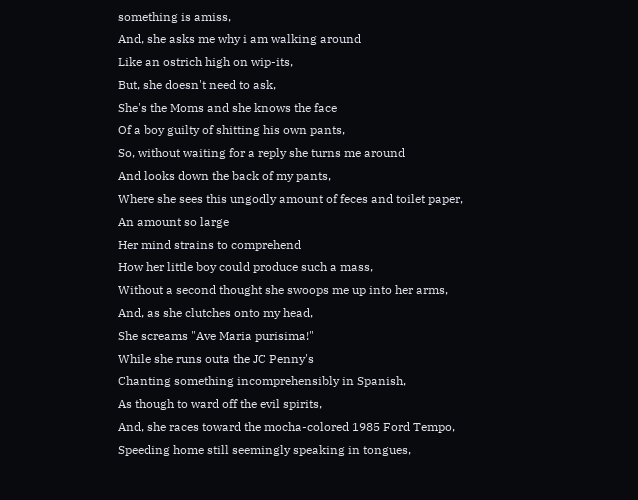something is amiss,
And, she asks me why i am walking around
Like an ostrich high on wip-its,
But, she doesn't need to ask,
She's the Moms and she knows the face
Of a boy guilty of shitting his own pants,
So, without waiting for a reply she turns me around
And looks down the back of my pants,
Where she sees this ungodly amount of feces and toilet paper,
An amount so large
Her mind strains to comprehend
How her little boy could produce such a mass,
Without a second thought she swoops me up into her arms,
And, as she clutches onto my head,
She screams "Ave Maria purisima!"
While she runs outa the JC Penny's
Chanting something incomprehensibly in Spanish,
As though to ward off the evil spirits,
And, she races toward the mocha-colored 1985 Ford Tempo,
Speeding home still seemingly speaking in tongues,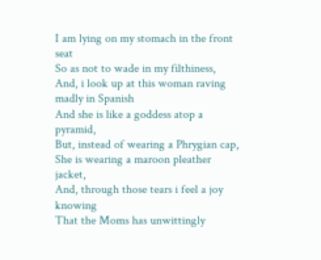I am lying on my stomach in the front seat
So as not to wade in my filthiness,
And, i look up at this woman raving madly in Spanish
And she is like a goddess atop a pyramid,
But, instead of wearing a Phrygian cap,
She is wearing a maroon pleather jacket,
And, through those tears i feel a joy knowing
That the Moms has unwittingly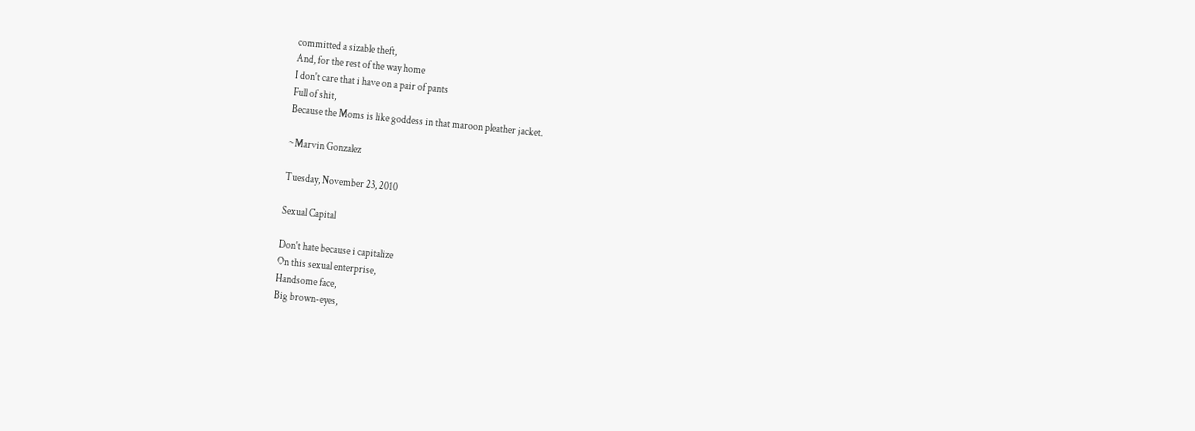committed a sizable theft,
And, for the rest of the way home
I don't care that i have on a pair of pants
Full of shit,
Because the Moms is like goddess in that maroon pleather jacket.

~Marvin Gonzalez

Tuesday, November 23, 2010

Sexual Capital

Don't hate because i capitalize
On this sexual enterprise,
Handsome face,
Big brown-eyes,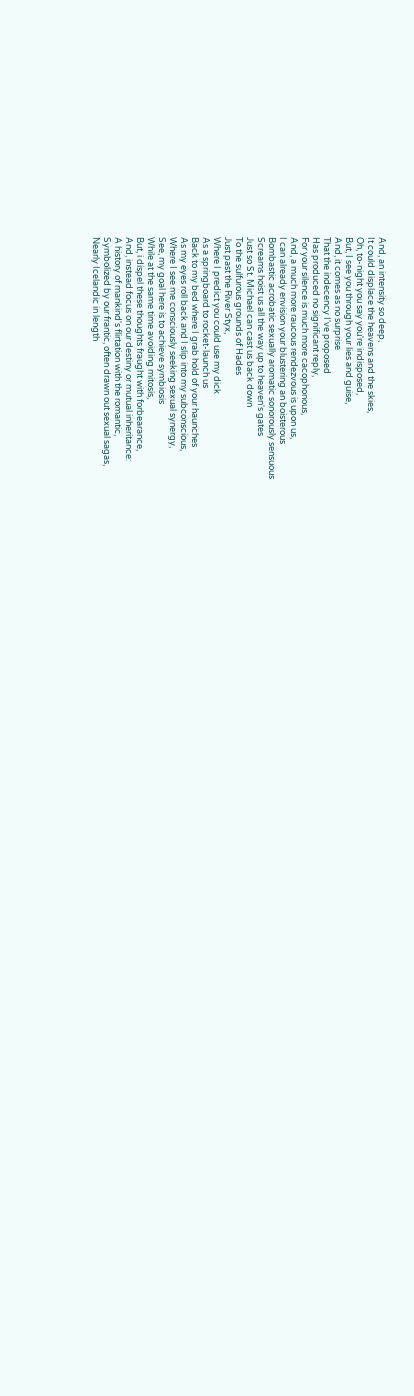And, an intensity so deep,
It could displace the heavens and the skies,
Oh, to-night you say you're indisposed,
But, I see you through your lies and guise,
And, it comes as no surprise
That the indecency I've proposed
Has produced no significant reply,
For your silence is much more cacophonous,
And, a much more raucous rendezvous is upon us,
I can already envision your blustering an boisterous
Bombastic acrobatic sexually aromatic sonorously sensuous
Screams hoist us all the way up to heaven's gates
Just so St. Michael can cast us back down
To the sulfurous grounds of Hades
Just past the River Styx,
Where I predict you could use my dick
As a springboard to rocket-launch us
Back to my bed where I grab hold of your haunches
As my eyes roll back and I slip into my subconscious,
Where I see me consciously seeking sexual synergy,
See, my goal here is to achieve symbiosis
While at the same time avoiding mitosis,
But, i dispel these thoughts fraught with forbearance,
And, instead focus on our destiny or mutual inheritance:
A history of mankind's flirtation with the romantic,
Symbolized by our frantic, often drawn out sexual sagas,
Nearly Icelandic in length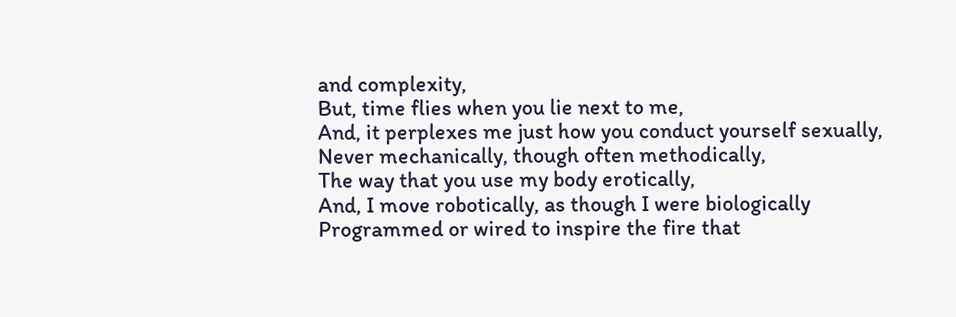and complexity,
But, time flies when you lie next to me,
And, it perplexes me just how you conduct yourself sexually,
Never mechanically, though often methodically,
The way that you use my body erotically,
And, I move robotically, as though I were biologically
Programmed or wired to inspire the fire that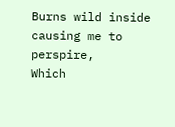Burns wild inside causing me to perspire,
Which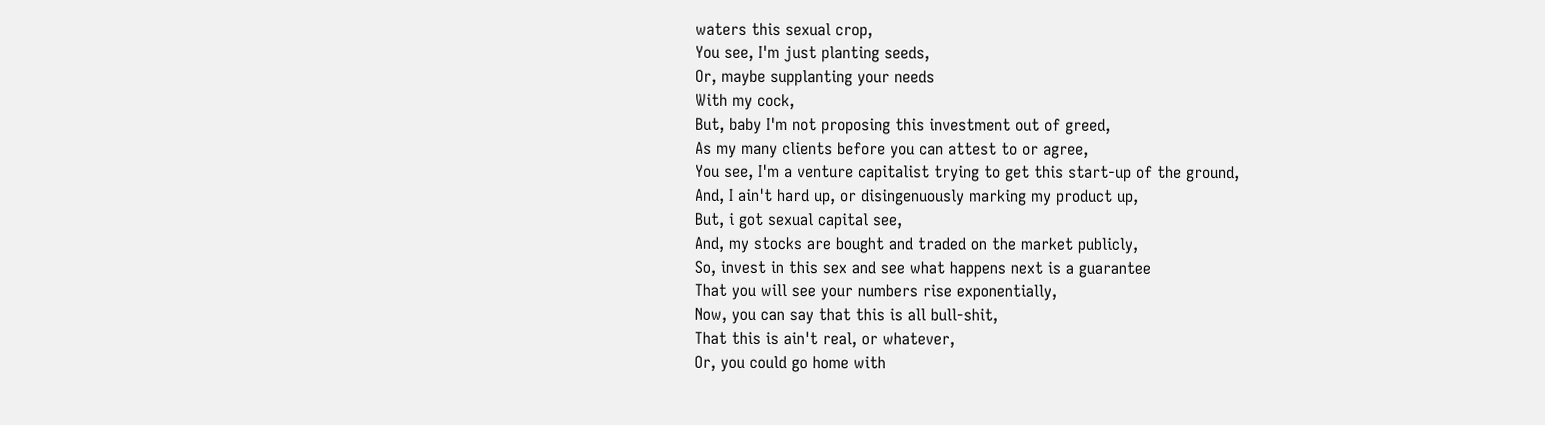waters this sexual crop,
You see, I'm just planting seeds,
Or, maybe supplanting your needs
With my cock,
But, baby I'm not proposing this investment out of greed,
As my many clients before you can attest to or agree,
You see, I'm a venture capitalist trying to get this start-up of the ground,
And, I ain't hard up, or disingenuously marking my product up,
But, i got sexual capital see,
And, my stocks are bought and traded on the market publicly,
So, invest in this sex and see what happens next is a guarantee
That you will see your numbers rise exponentially,
Now, you can say that this is all bull-shit,
That this is ain't real, or whatever,
Or, you could go home with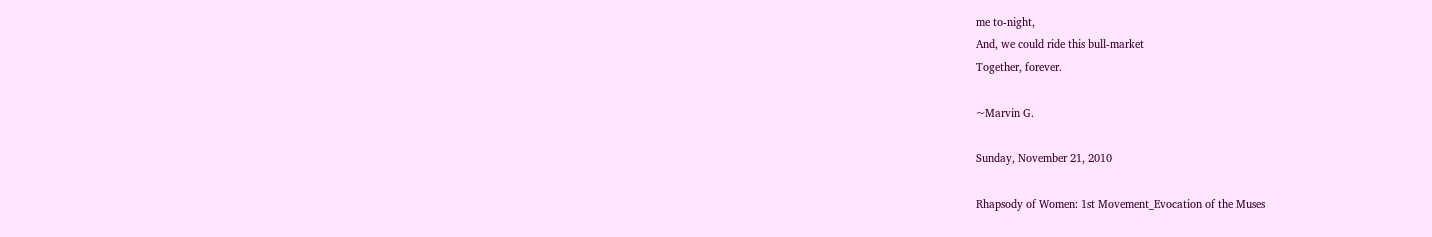me to-night,
And, we could ride this bull-market
Together, forever.

~Marvin G.

Sunday, November 21, 2010

Rhapsody of Women: 1st Movement_Evocation of the Muses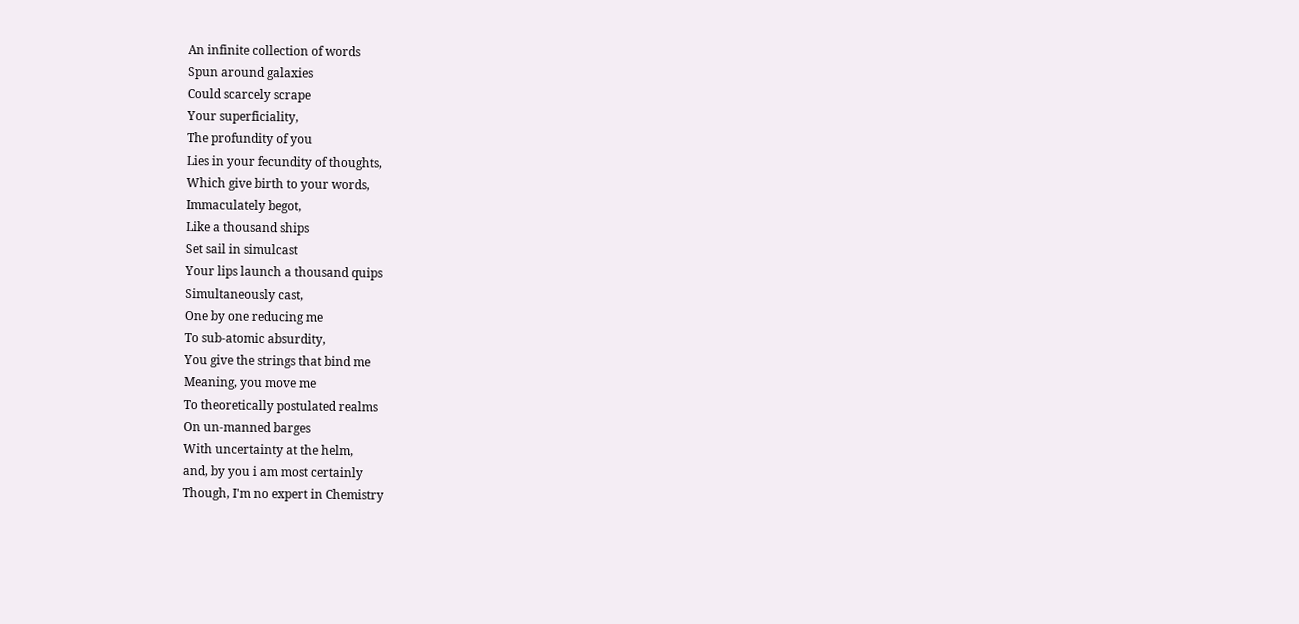An infinite collection of words
Spun around galaxies
Could scarcely scrape
Your superficiality,
The profundity of you
Lies in your fecundity of thoughts,
Which give birth to your words,
Immaculately begot,
Like a thousand ships
Set sail in simulcast
Your lips launch a thousand quips
Simultaneously cast,
One by one reducing me
To sub-atomic absurdity,
You give the strings that bind me
Meaning, you move me
To theoretically postulated realms
On un-manned barges
With uncertainty at the helm,
and, by you i am most certainly
Though, I'm no expert in Chemistry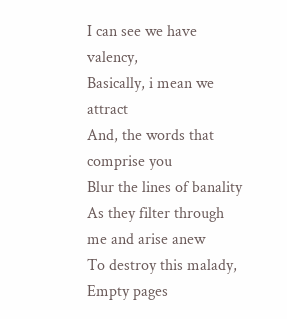I can see we have valency,
Basically, i mean we attract
And, the words that comprise you
Blur the lines of banality
As they filter through me and arise anew
To destroy this malady,
Empty pages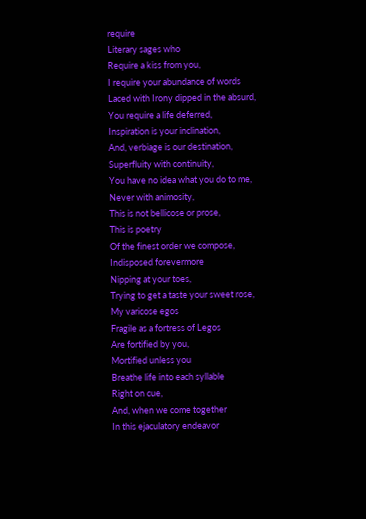require
Literary sages who
Require a kiss from you,
I require your abundance of words
Laced with Irony dipped in the absurd,
You require a life deferred,
Inspiration is your inclination,
And, verbiage is our destination,
Superfluity with continuity,
You have no idea what you do to me,
Never with animosity,
This is not bellicose or prose,
This is poetry
Of the finest order we compose,
Indisposed forevermore
Nipping at your toes,
Trying to get a taste your sweet rose,
My varicose egos
Fragile as a fortress of Legos
Are fortified by you,
Mortified unless you
Breathe life into each syllable
Right on cue,
And, when we come together
In this ejaculatory endeavor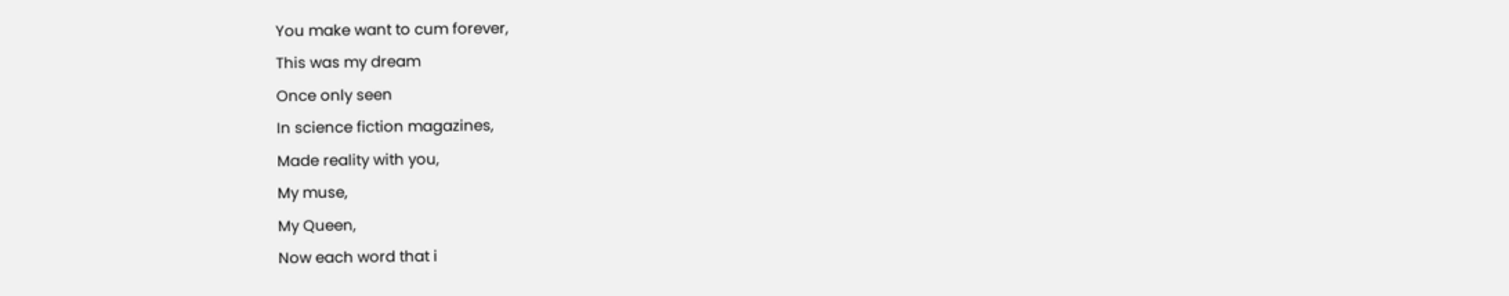You make want to cum forever,
This was my dream
Once only seen
In science fiction magazines,
Made reality with you,
My muse,
My Queen,
Now each word that i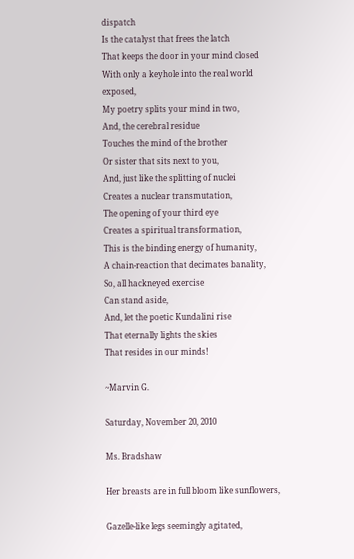dispatch
Is the catalyst that frees the latch
That keeps the door in your mind closed
With only a keyhole into the real world exposed,
My poetry splits your mind in two,
And, the cerebral residue
Touches the mind of the brother
Or sister that sits next to you,
And, just like the splitting of nuclei
Creates a nuclear transmutation,
The opening of your third eye
Creates a spiritual transformation,
This is the binding energy of humanity,
A chain-reaction that decimates banality,
So, all hackneyed exercise
Can stand aside,
And, let the poetic Kundalini rise
That eternally lights the skies
That resides in our minds!

~Marvin G.

Saturday, November 20, 2010

Ms. Bradshaw

Her breasts are in full bloom like sunflowers,

Gazelle-like legs seemingly agitated,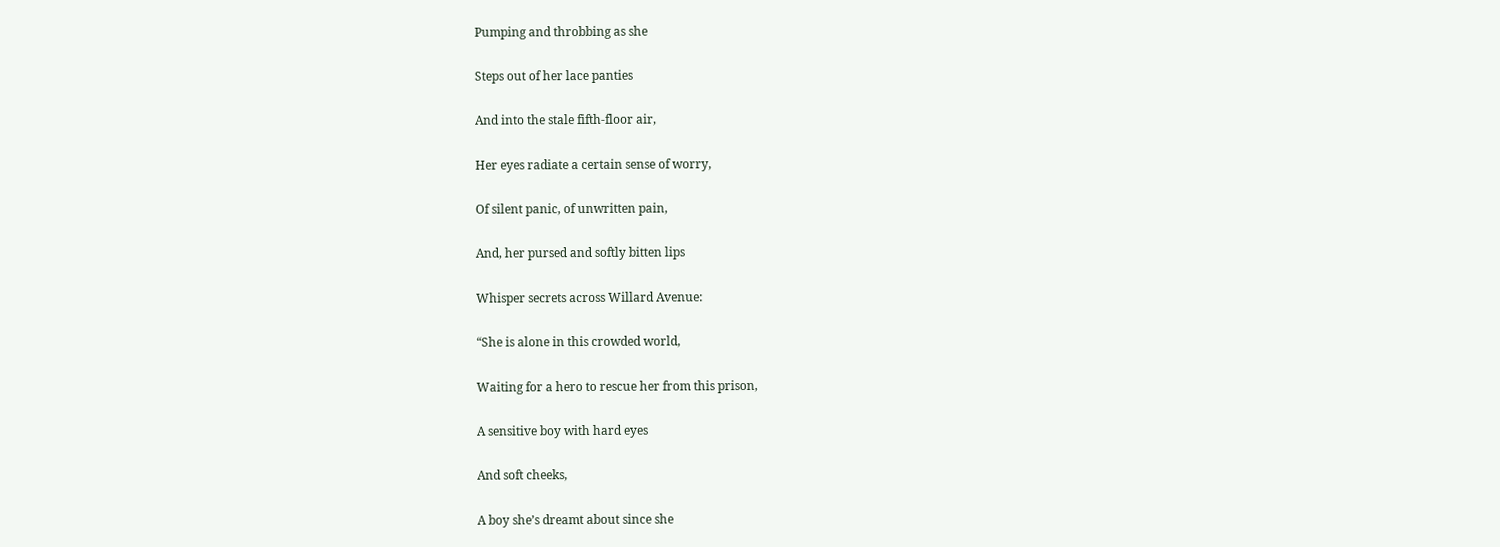Pumping and throbbing as she

Steps out of her lace panties

And into the stale fifth-floor air,

Her eyes radiate a certain sense of worry,

Of silent panic, of unwritten pain,

And, her pursed and softly bitten lips

Whisper secrets across Willard Avenue:

“She is alone in this crowded world,

Waiting for a hero to rescue her from this prison,

A sensitive boy with hard eyes

And soft cheeks,

A boy she’s dreamt about since she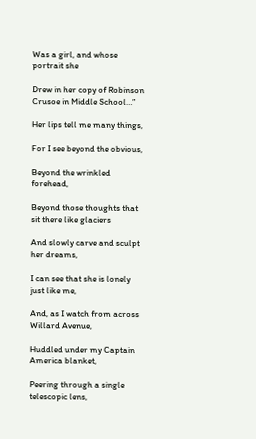Was a girl, and whose portrait she

Drew in her copy of Robinson Crusoe in Middle School…”

Her lips tell me many things,

For I see beyond the obvious,

Beyond the wrinkled forehead,

Beyond those thoughts that sit there like glaciers

And slowly carve and sculpt her dreams,

I can see that she is lonely just like me,

And, as I watch from across Willard Avenue,

Huddled under my Captain America blanket,

Peering through a single telescopic lens,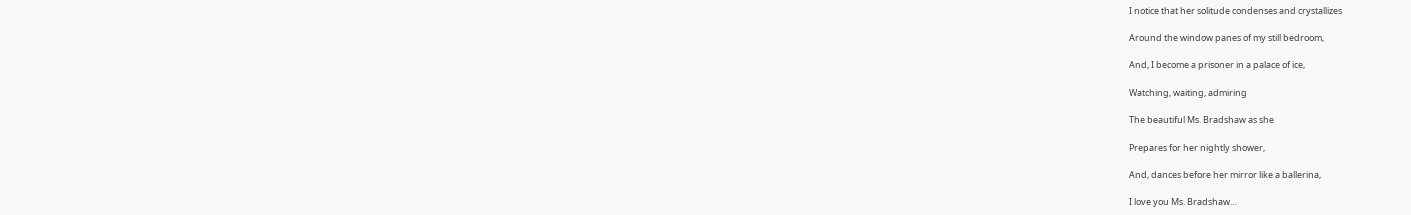I notice that her solitude condenses and crystallizes

Around the window panes of my still bedroom,

And, I become a prisoner in a palace of ice,

Watching, waiting, admiring

The beautiful Ms. Bradshaw as she

Prepares for her nightly shower,

And, dances before her mirror like a ballerina,

I love you Ms. Bradshaw…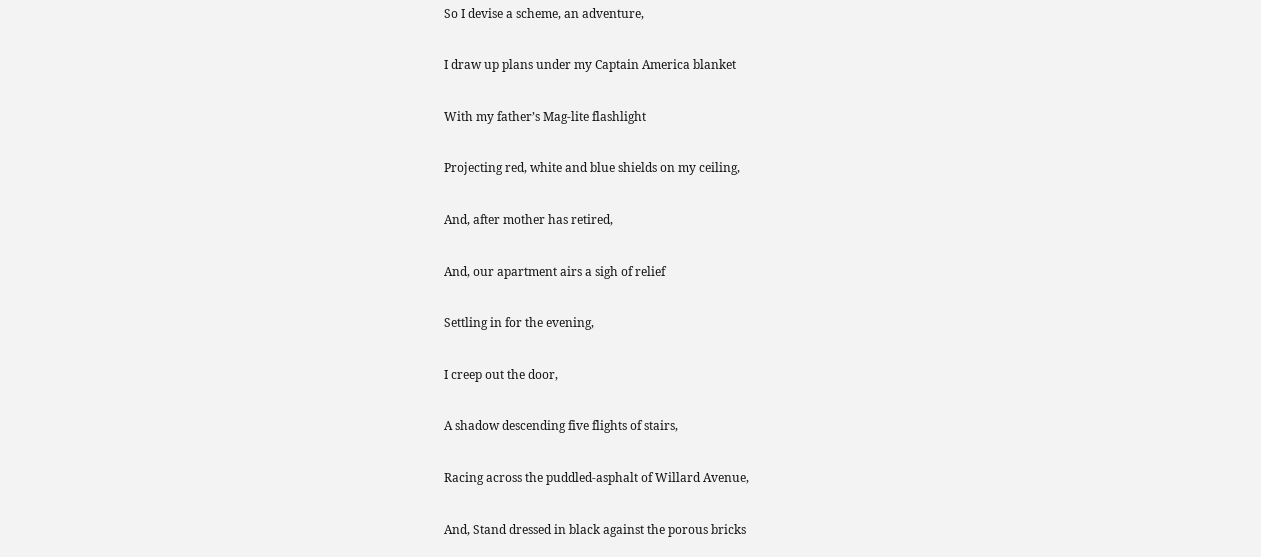So I devise a scheme, an adventure,

I draw up plans under my Captain America blanket

With my father’s Mag-lite flashlight

Projecting red, white and blue shields on my ceiling,

And, after mother has retired,

And, our apartment airs a sigh of relief

Settling in for the evening,

I creep out the door,

A shadow descending five flights of stairs,

Racing across the puddled-asphalt of Willard Avenue,

And, Stand dressed in black against the porous bricks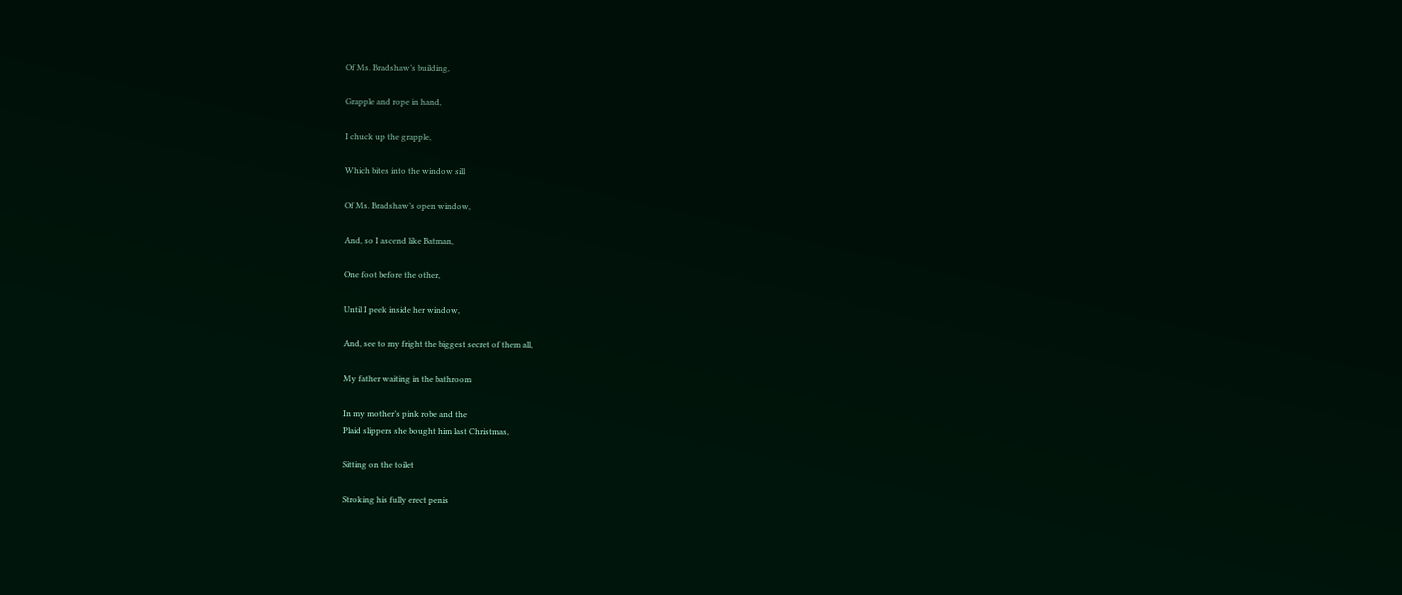Of Ms. Bradshaw’s building,

Grapple and rope in hand,

I chuck up the grapple,

Which bites into the window sill

Of Ms. Bradshaw’s open window,

And, so I ascend like Batman,

One foot before the other,

Until I peek inside her window,

And, see to my fright the biggest secret of them all,

My father waiting in the bathroom

In my mother’s pink robe and the
Plaid slippers she bought him last Christmas,

Sitting on the toilet

Stroking his fully erect penis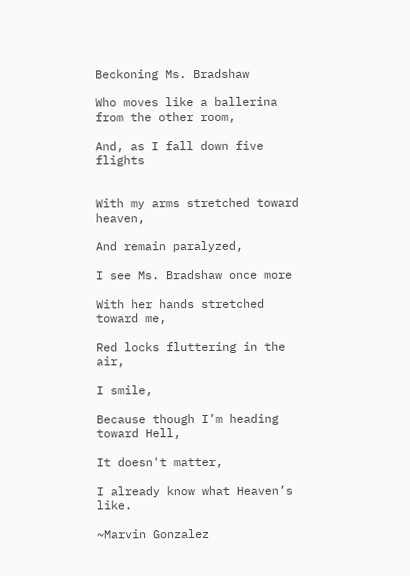Beckoning Ms. Bradshaw

Who moves like a ballerina from the other room,

And, as I fall down five flights


With my arms stretched toward heaven,

And remain paralyzed,

I see Ms. Bradshaw once more

With her hands stretched toward me,

Red locks fluttering in the air,

I smile,

Because though I’m heading toward Hell,

It doesn't matter,

I already know what Heaven’s like.

~Marvin Gonzalez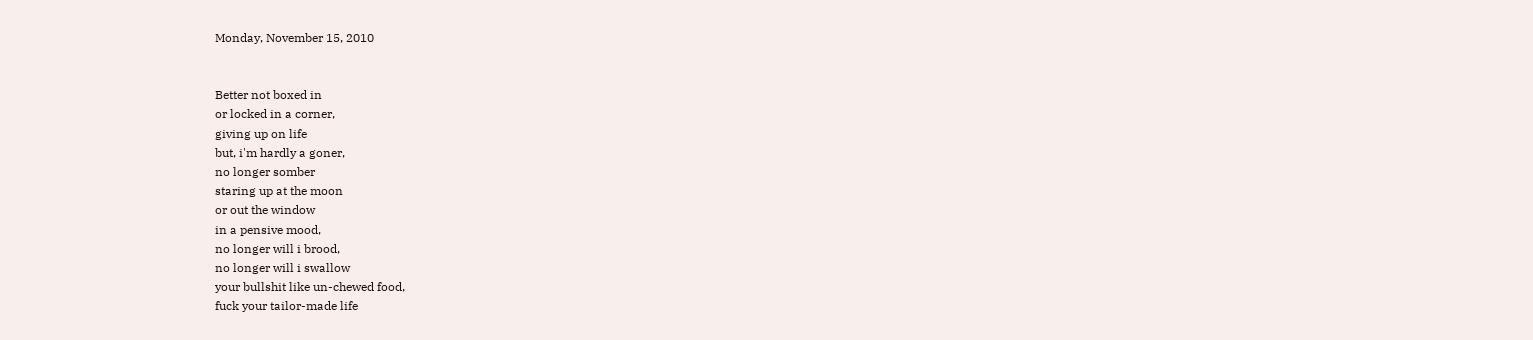Monday, November 15, 2010


Better not boxed in
or locked in a corner,
giving up on life
but, i'm hardly a goner,
no longer somber
staring up at the moon
or out the window
in a pensive mood,
no longer will i brood,
no longer will i swallow
your bullshit like un-chewed food,
fuck your tailor-made life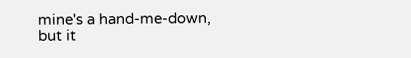mine's a hand-me-down,
but it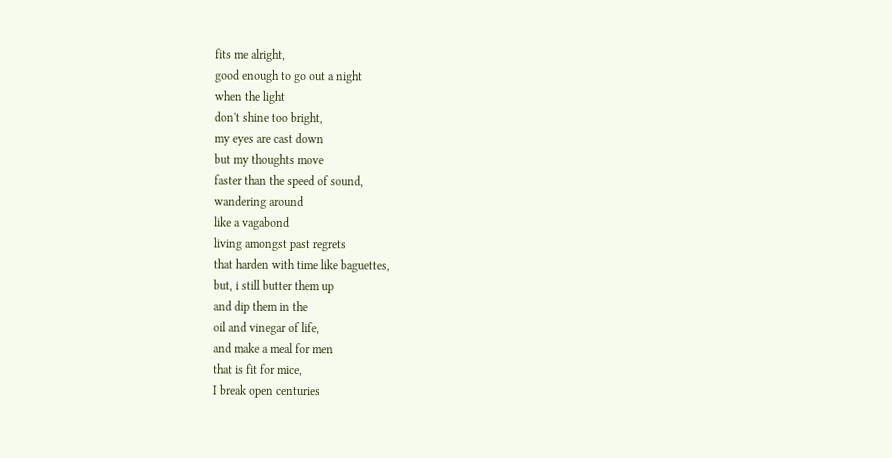fits me alright,
good enough to go out a night
when the light
don't shine too bright,
my eyes are cast down
but my thoughts move
faster than the speed of sound,
wandering around
like a vagabond
living amongst past regrets
that harden with time like baguettes,
but, i still butter them up
and dip them in the
oil and vinegar of life,
and make a meal for men
that is fit for mice,
I break open centuries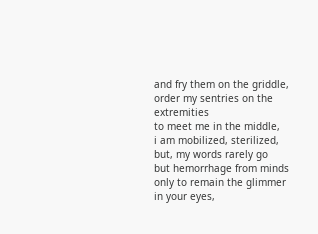and fry them on the griddle,
order my sentries on the extremities
to meet me in the middle,
i am mobilized, sterilized,
but, my words rarely go
but hemorrhage from minds
only to remain the glimmer
in your eyes,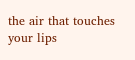the air that touches your lips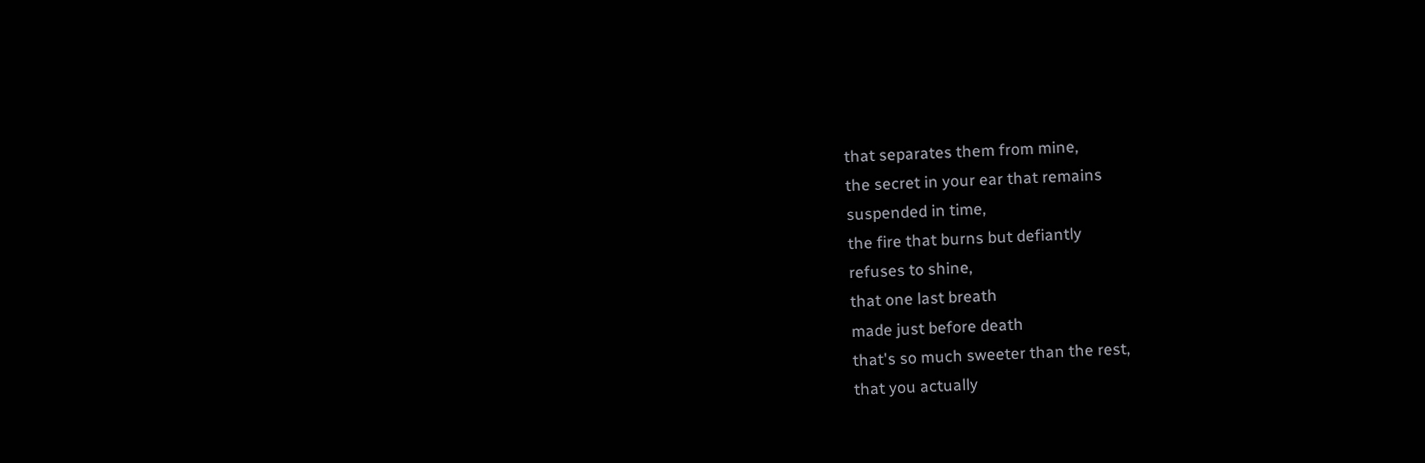that separates them from mine,
the secret in your ear that remains
suspended in time,
the fire that burns but defiantly
refuses to shine,
that one last breath
made just before death
that's so much sweeter than the rest,
that you actually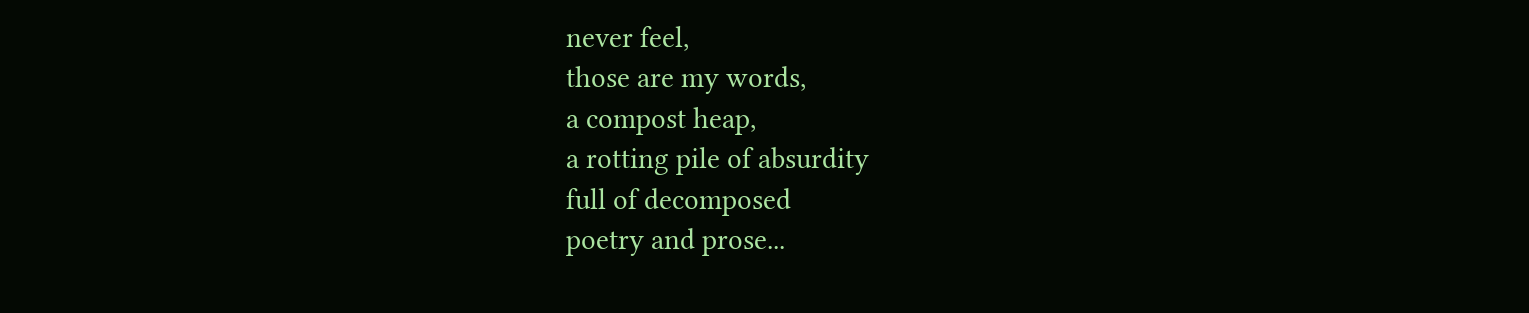never feel,
those are my words,
a compost heap,
a rotting pile of absurdity
full of decomposed
poetry and prose...